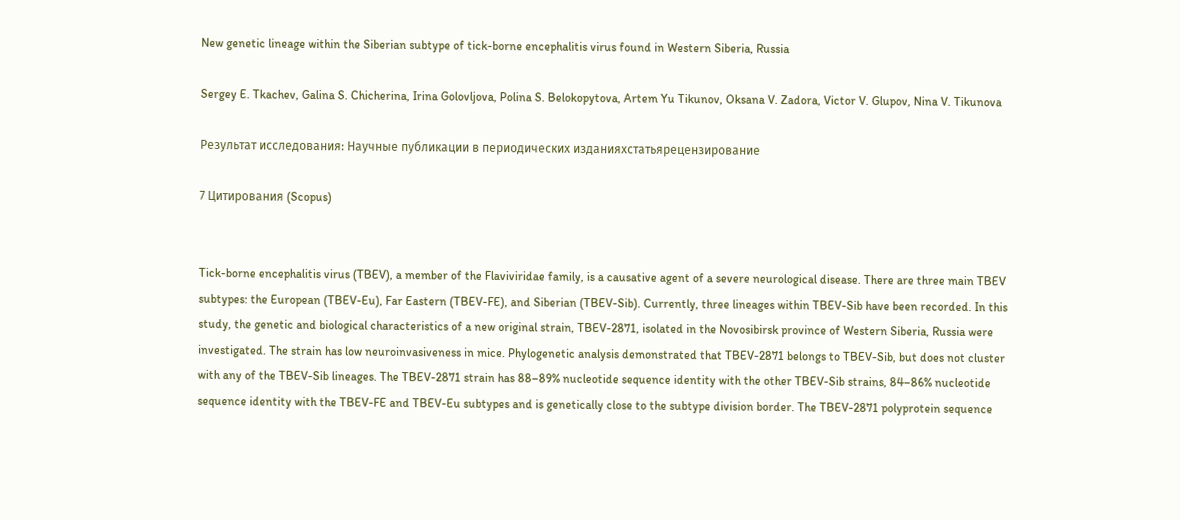New genetic lineage within the Siberian subtype of tick-borne encephalitis virus found in Western Siberia, Russia

Sergey E. Tkachev, Galina S. Chicherina, Irina Golovljova, Polina S. Belokopytova, Artem Yu Tikunov, Oksana V. Zadora, Victor V. Glupov, Nina V. Tikunova

Результат исследования: Научные публикации в периодических изданияхстатьярецензирование

7 Цитирования (Scopus)


Tick-borne encephalitis virus (TBEV), a member of the Flaviviridae family, is a causative agent of a severe neurological disease. There are three main TBEV subtypes: the European (TBEV-Eu), Far Eastern (TBEV-FE), and Siberian (TBEV-Sib). Currently, three lineages within TBEV-Sib have been recorded. In this study, the genetic and biological characteristics of a new original strain, TBEV-2871, isolated in the Novosibirsk province of Western Siberia, Russia were investigated. The strain has low neuroinvasiveness in mice. Phylogenetic analysis demonstrated that TBEV-2871 belongs to TBEV-Sib, but does not cluster with any of the TBEV-Sib lineages. The TBEV-2871 strain has 88–89% nucleotide sequence identity with the other TBEV-Sib strains, 84–86% nucleotide sequence identity with the TBEV-FE and TBEV-Eu subtypes and is genetically close to the subtype division border. The TBEV-2871 polyprotein sequence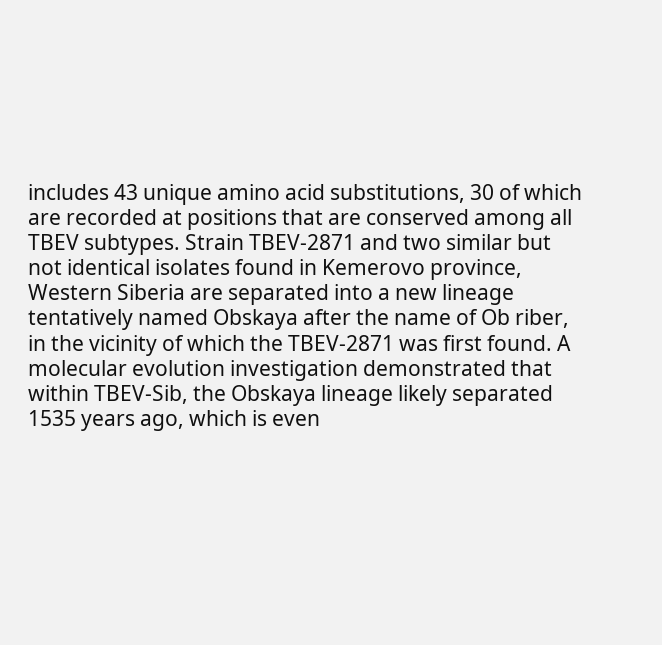includes 43 unique amino acid substitutions, 30 of which are recorded at positions that are conserved among all TBEV subtypes. Strain TBEV-2871 and two similar but not identical isolates found in Kemerovo province, Western Siberia are separated into a new lineage tentatively named Obskaya after the name of Ob riber, in the vicinity of which the TBEV-2871 was first found. A molecular evolution investigation demonstrated that within TBEV-Sib, the Obskaya lineage likely separated 1535 years ago, which is even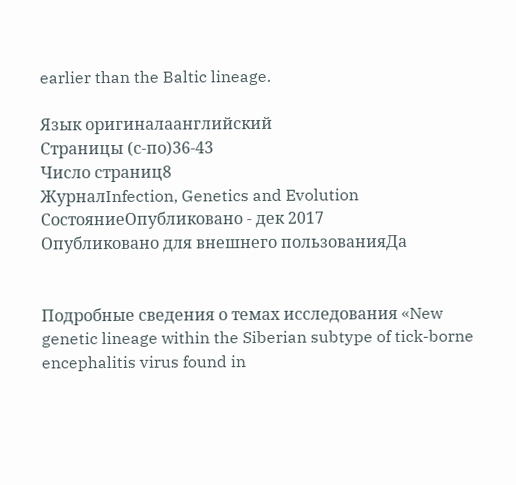earlier than the Baltic lineage.

Язык оригиналаанглийский
Страницы (с-по)36-43
Число страниц8
ЖурналInfection, Genetics and Evolution
СостояниеОпубликовано - дек 2017
Опубликовано для внешнего пользованияДа


Подробные сведения о темах исследования «New genetic lineage within the Siberian subtype of tick-borne encephalitis virus found in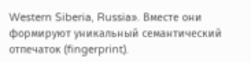Western Siberia, Russia». Вместе они формируют уникальный семантический отпечаток (fingerprint).